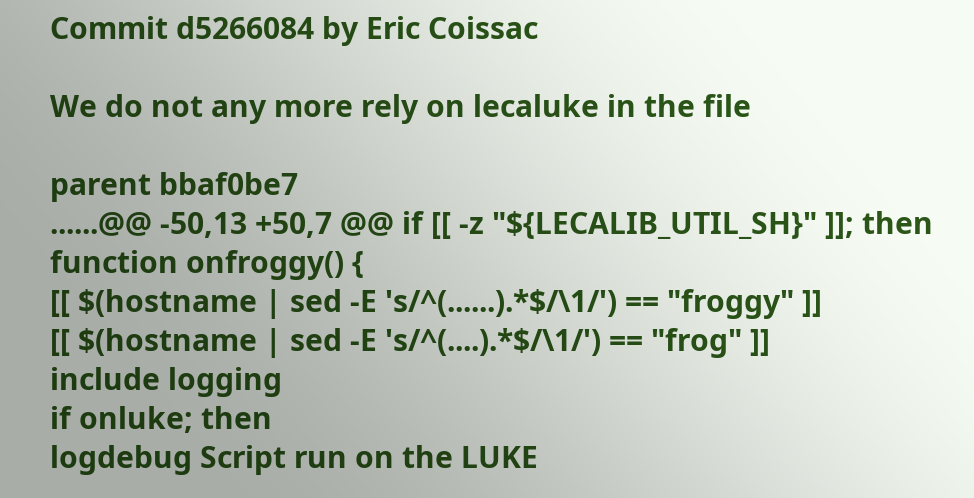Commit d5266084 by Eric Coissac

We do not any more rely on lecaluke in the file

parent bbaf0be7
......@@ -50,13 +50,7 @@ if [[ -z "${LECALIB_UTIL_SH}" ]]; then
function onfroggy() {
[[ $(hostname | sed -E 's/^(......).*$/\1/') == "froggy" ]]
[[ $(hostname | sed -E 's/^(....).*$/\1/') == "frog" ]]
include logging
if onluke; then
logdebug Script run on the LUKE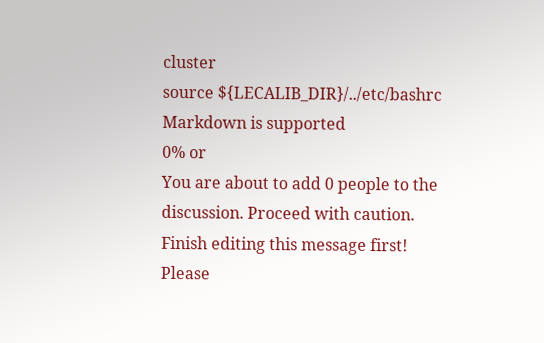cluster
source ${LECALIB_DIR}/../etc/bashrc
Markdown is supported
0% or
You are about to add 0 people to the discussion. Proceed with caution.
Finish editing this message first!
Please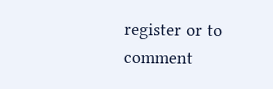register or to comment